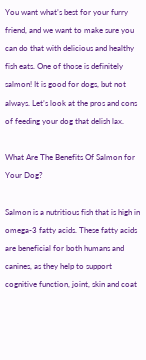You want what’s best for your furry friend, and we want to make sure you can do that with delicious and healthy fish eats. One of those is definitely salmon! It is good for dogs, but not always. Let’s look at the pros and cons of feeding your dog that delish lax.

What Are The Benefits Of Salmon for Your Dog?

Salmon is a nutritious fish that is high in omega-3 fatty acids. These fatty acids are beneficial for both humans and canines, as they help to support cognitive function, joint, skin and coat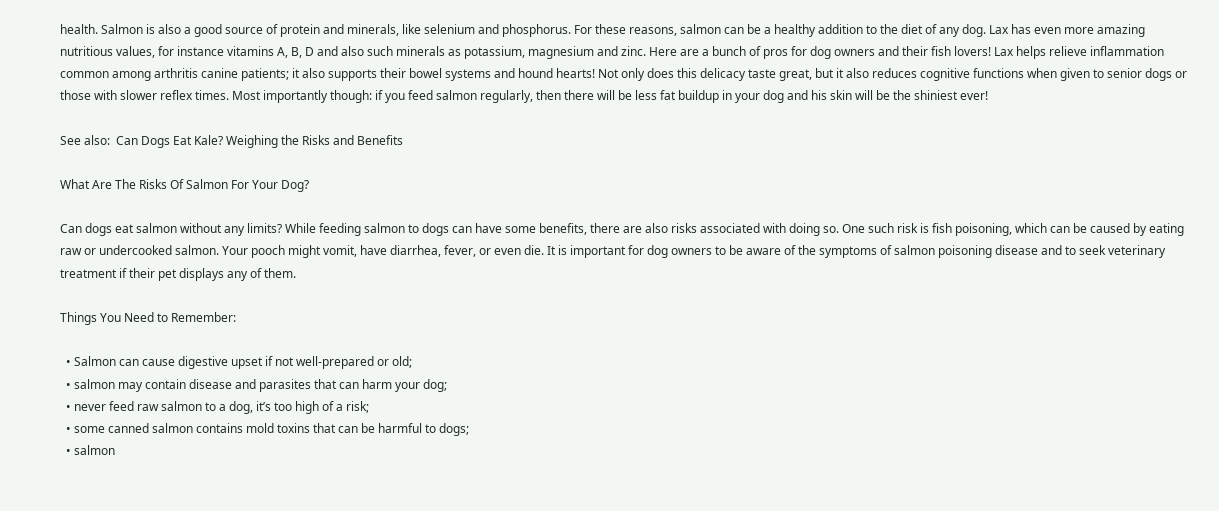health. Salmon is also a good source of protein and minerals, like selenium and phosphorus. For these reasons, salmon can be a healthy addition to the diet of any dog. Lax has even more amazing nutritious values, for instance vitamins A, B, D and also such minerals as potassium, magnesium and zinc. Here are a bunch of pros for dog owners and their fish lovers! Lax helps relieve inflammation common among arthritis canine patients; it also supports their bowel systems and hound hearts! Not only does this delicacy taste great, but it also reduces cognitive functions when given to senior dogs or those with slower reflex times. Most importantly though: if you feed salmon regularly, then there will be less fat buildup in your dog and his skin will be the shiniest ever!

See also:  Can Dogs Eat Kale? Weighing the Risks and Benefits

What Are The Risks Of Salmon For Your Dog?

Can dogs eat salmon without any limits? While feeding salmon to dogs can have some benefits, there are also risks associated with doing so. One such risk is fish poisoning, which can be caused by eating raw or undercooked salmon. Your pooch might vomit, have diarrhea, fever, or even die. It is important for dog owners to be aware of the symptoms of salmon poisoning disease and to seek veterinary treatment if their pet displays any of them.

Things You Need to Remember:

  • Salmon can cause digestive upset if not well-prepared or old;
  • salmon may contain disease and parasites that can harm your dog;
  • never feed raw salmon to a dog, it’s too high of a risk;
  • some canned salmon contains mold toxins that can be harmful to dogs;
  • salmon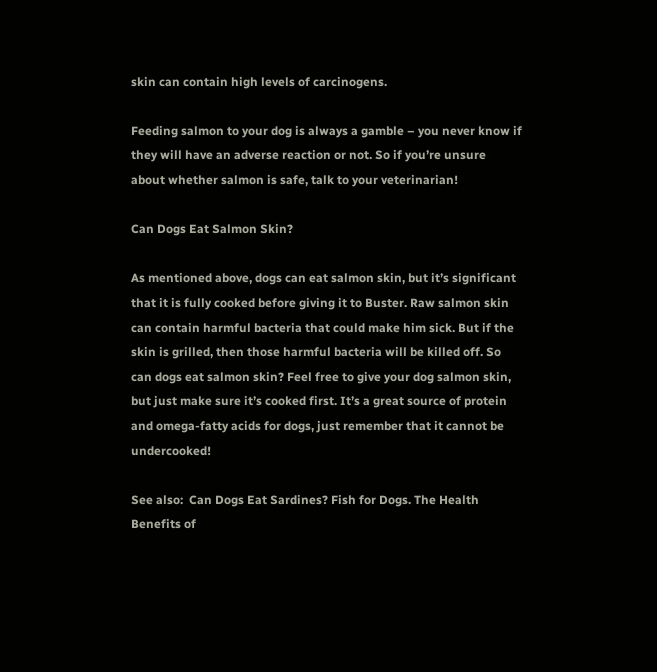skin can contain high levels of carcinogens.

Feeding salmon to your dog is always a gamble – you never know if they will have an adverse reaction or not. So if you’re unsure about whether salmon is safe, talk to your veterinarian!

Can Dogs Eat Salmon Skin?

As mentioned above, dogs can eat salmon skin, but it’s significant that it is fully cooked before giving it to Buster. Raw salmon skin can contain harmful bacteria that could make him sick. But if the skin is grilled, then those harmful bacteria will be killed off. So can dogs eat salmon skin? Feel free to give your dog salmon skin, but just make sure it’s cooked first. It’s a great source of protein and omega-fatty acids for dogs, just remember that it cannot be undercooked!

See also:  Can Dogs Eat Sardines? Fish for Dogs. The Health Benefits of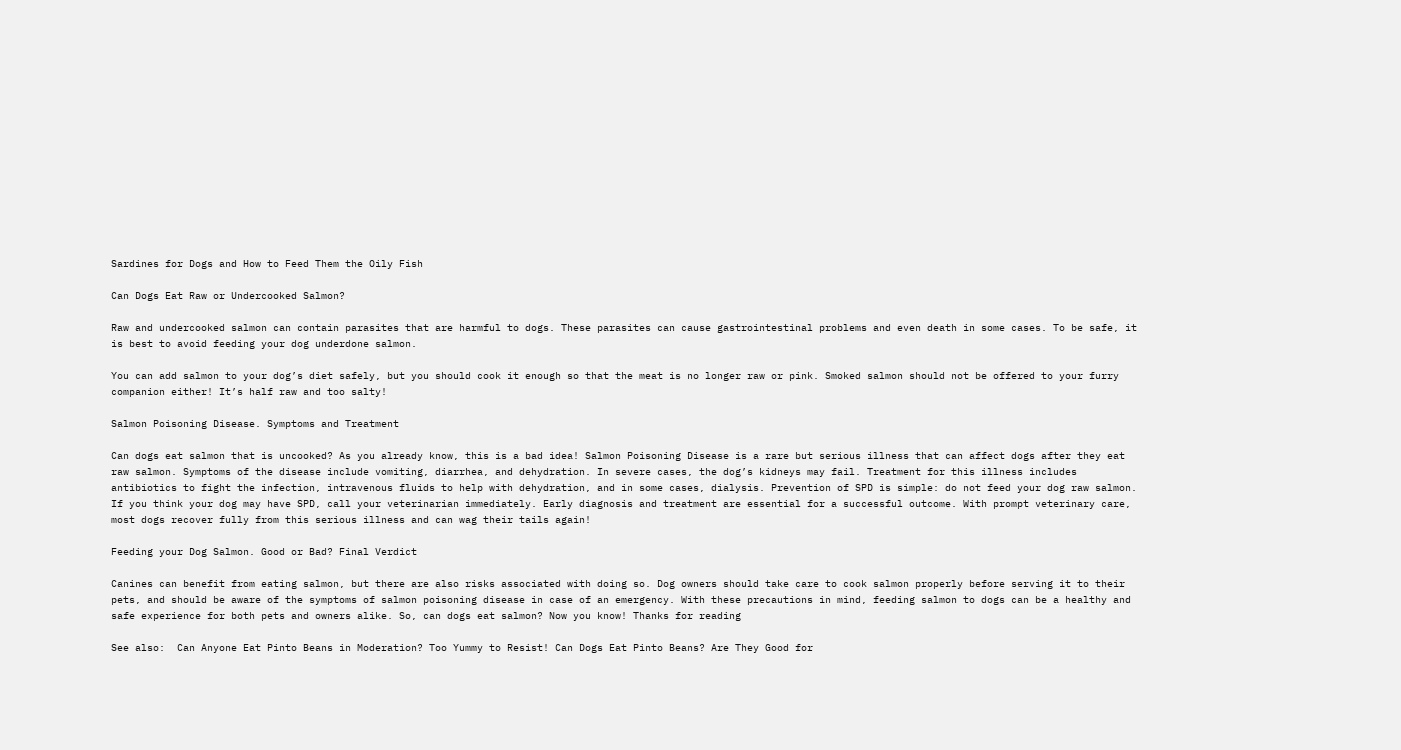Sardines for Dogs and How to Feed Them the Oily Fish

Can Dogs Eat Raw or Undercooked Salmon?

Raw and undercooked salmon can contain parasites that are harmful to dogs. These parasites can cause gastrointestinal problems and even death in some cases. To be safe, it is best to avoid feeding your dog underdone salmon.

You can add salmon to your dog’s diet safely, but you should cook it enough so that the meat is no longer raw or pink. Smoked salmon should not be offered to your furry companion either! It’s half raw and too salty!

Salmon Poisoning Disease. Symptoms and Treatment

Can dogs eat salmon that is uncooked? As you already know, this is a bad idea! Salmon Poisoning Disease is a rare but serious illness that can affect dogs after they eat raw salmon. Symptoms of the disease include vomiting, diarrhea, and dehydration. In severe cases, the dog’s kidneys may fail. Treatment for this illness includes antibiotics to fight the infection, intravenous fluids to help with dehydration, and in some cases, dialysis. Prevention of SPD is simple: do not feed your dog raw salmon. If you think your dog may have SPD, call your veterinarian immediately. Early diagnosis and treatment are essential for a successful outcome. With prompt veterinary care, most dogs recover fully from this serious illness and can wag their tails again!

Feeding your Dog Salmon. Good or Bad? Final Verdict

Canines can benefit from eating salmon, but there are also risks associated with doing so. Dog owners should take care to cook salmon properly before serving it to their pets, and should be aware of the symptoms of salmon poisoning disease in case of an emergency. With these precautions in mind, feeding salmon to dogs can be a healthy and safe experience for both pets and owners alike. So, can dogs eat salmon? Now you know! Thanks for reading

See also:  Can Anyone Eat Pinto Beans in Moderation? Too Yummy to Resist! Can Dogs Eat Pinto Beans? Are They Good for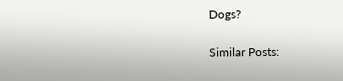Dogs?

Similar Posts: